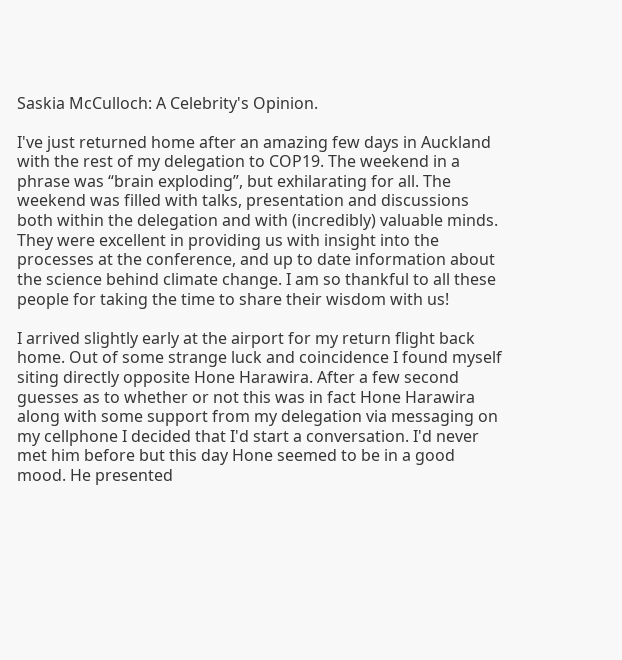Saskia McCulloch: A Celebrity's Opinion.

I've just returned home after an amazing few days in Auckland with the rest of my delegation to COP19. The weekend in a phrase was “brain exploding”, but exhilarating for all. The weekend was filled with talks, presentation and discussions both within the delegation and with (incredibly) valuable minds. They were excellent in providing us with insight into the processes at the conference, and up to date information about the science behind climate change. I am so thankful to all these people for taking the time to share their wisdom with us!

I arrived slightly early at the airport for my return flight back home. Out of some strange luck and coincidence I found myself siting directly opposite Hone Harawira. After a few second guesses as to whether or not this was in fact Hone Harawira along with some support from my delegation via messaging on my cellphone I decided that I'd start a conversation. I'd never met him before but this day Hone seemed to be in a good mood. He presented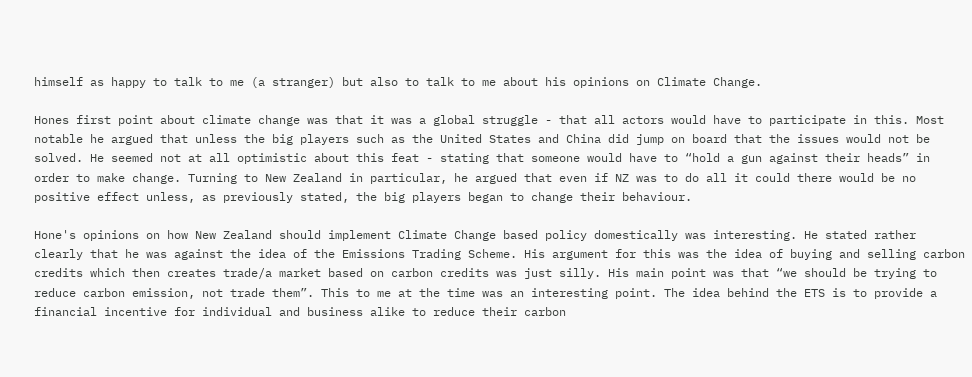himself as happy to talk to me (a stranger) but also to talk to me about his opinions on Climate Change.

Hones first point about climate change was that it was a global struggle - that all actors would have to participate in this. Most notable he argued that unless the big players such as the United States and China did jump on board that the issues would not be solved. He seemed not at all optimistic about this feat - stating that someone would have to “hold a gun against their heads” in order to make change. Turning to New Zealand in particular, he argued that even if NZ was to do all it could there would be no positive effect unless, as previously stated, the big players began to change their behaviour.

Hone's opinions on how New Zealand should implement Climate Change based policy domestically was interesting. He stated rather clearly that he was against the idea of the Emissions Trading Scheme. His argument for this was the idea of buying and selling carbon credits which then creates trade/a market based on carbon credits was just silly. His main point was that “we should be trying to reduce carbon emission, not trade them”. This to me at the time was an interesting point. The idea behind the ETS is to provide a financial incentive for individual and business alike to reduce their carbon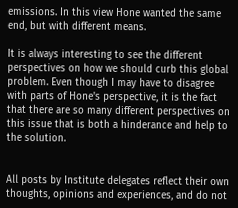emissions. In this view Hone wanted the same end, but with different means.

It is always interesting to see the different perspectives on how we should curb this global problem. Even though I may have to disagree with parts of Hone's perspective, it is the fact that there are so many different perspectives on this issue that is both a hinderance and help to the solution.


All posts by Institute delegates reflect their own thoughts, opinions and experiences, and do not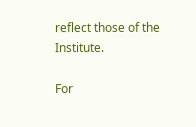reflect those of the Institute.

For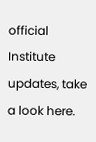official Institute updates, take a look here.